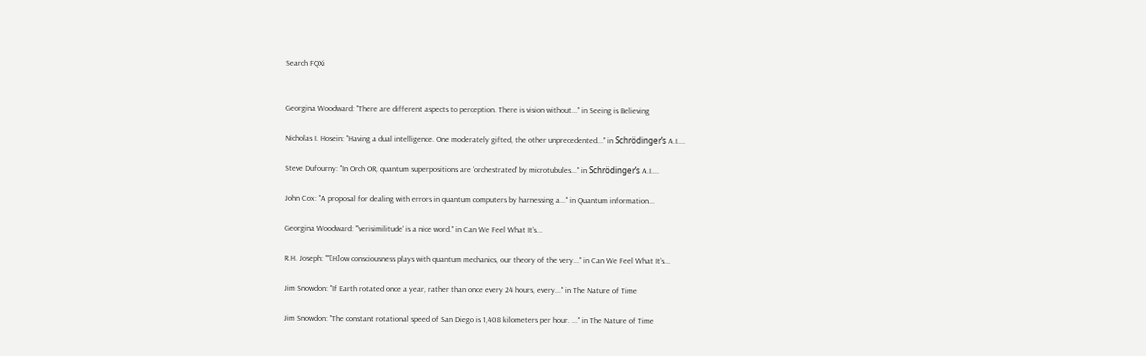Search FQXi


Georgina Woodward: "There are different aspects to perception. There is vision without..." in Seeing is Believing

Nicholas I. Hosein: "Having a dual intelligence. One moderately gifted, the other unprecedented..." in Schrödinger’s A.I....

Steve Dufourny: "In Orch OR, quantum superpositions are ‘orchestrated’ by microtubules..." in Schrödinger’s A.I....

John Cox: "A proposal for dealing with errors in quantum computers by harnessing a..." in Quantum information...

Georgina Woodward: "'verisimilitude' is a nice word." in Can We Feel What It’s...

R.H. Joseph: ""[H]ow consciousness plays with quantum mechanics, our theory of the very..." in Can We Feel What It’s...

Jim Snowdon: "If Earth rotated once a year, rather than once every 24 hours, every..." in The Nature of Time

Jim Snowdon: "The constant rotational speed of San Diego is 1,408 kilometers per hour. ..." in The Nature of Time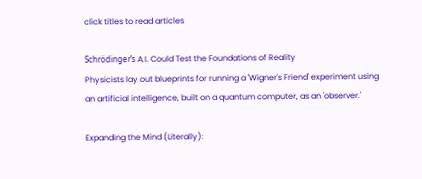click titles to read articles

Schrödinger’s A.I. Could Test the Foundations of Reality
Physicists lay out blueprints for running a 'Wigner's Friend' experiment using an artificial intelligence, built on a quantum computer, as an 'observer.'

Expanding the Mind (Literally):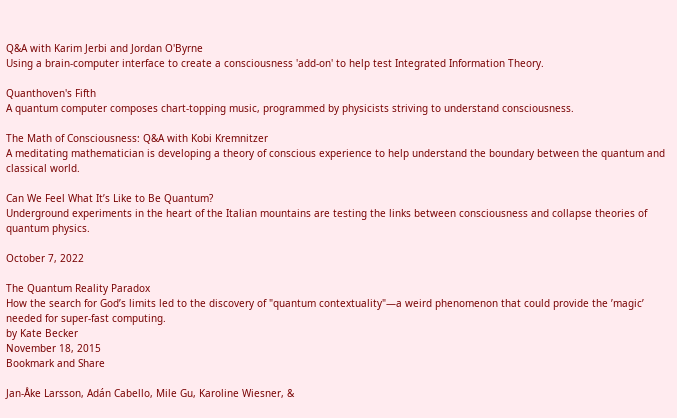Q&A with Karim Jerbi and Jordan O'Byrne
Using a brain-computer interface to create a consciousness 'add-on' to help test Integrated Information Theory.

Quanthoven's Fifth
A quantum computer composes chart-topping music, programmed by physicists striving to understand consciousness.

The Math of Consciousness: Q&A with Kobi Kremnitzer
A meditating mathematician is developing a theory of conscious experience to help understand the boundary between the quantum and classical world.

Can We Feel What It’s Like to Be Quantum?
Underground experiments in the heart of the Italian mountains are testing the links between consciousness and collapse theories of quantum physics.

October 7, 2022

The Quantum Reality Paradox
How the search for God’s limits led to the discovery of "quantum contextuality"—a weird phenomenon that could provide the ’magic’ needed for super-fast computing.
by Kate Becker
November 18, 2015
Bookmark and Share

Jan-Åke Larsson, Adán Cabello, Mile Gu, Karoline Wiesner, &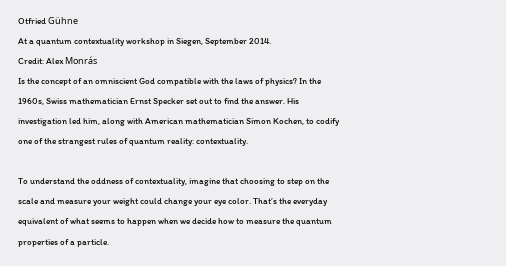Otfried Gühne
At a quantum contextuality workshop in Siegen, September 2014.
Credit: Alex Monrás
Is the concept of an omniscient God compatible with the laws of physics? In the 1960s, Swiss mathematician Ernst Specker set out to find the answer. His investigation led him, along with American mathematician Simon Kochen, to codify one of the strangest rules of quantum reality: contextuality.

To understand the oddness of contextuality, imagine that choosing to step on the scale and measure your weight could change your eye color. That’s the everyday equivalent of what seems to happen when we decide how to measure the quantum properties of a particle.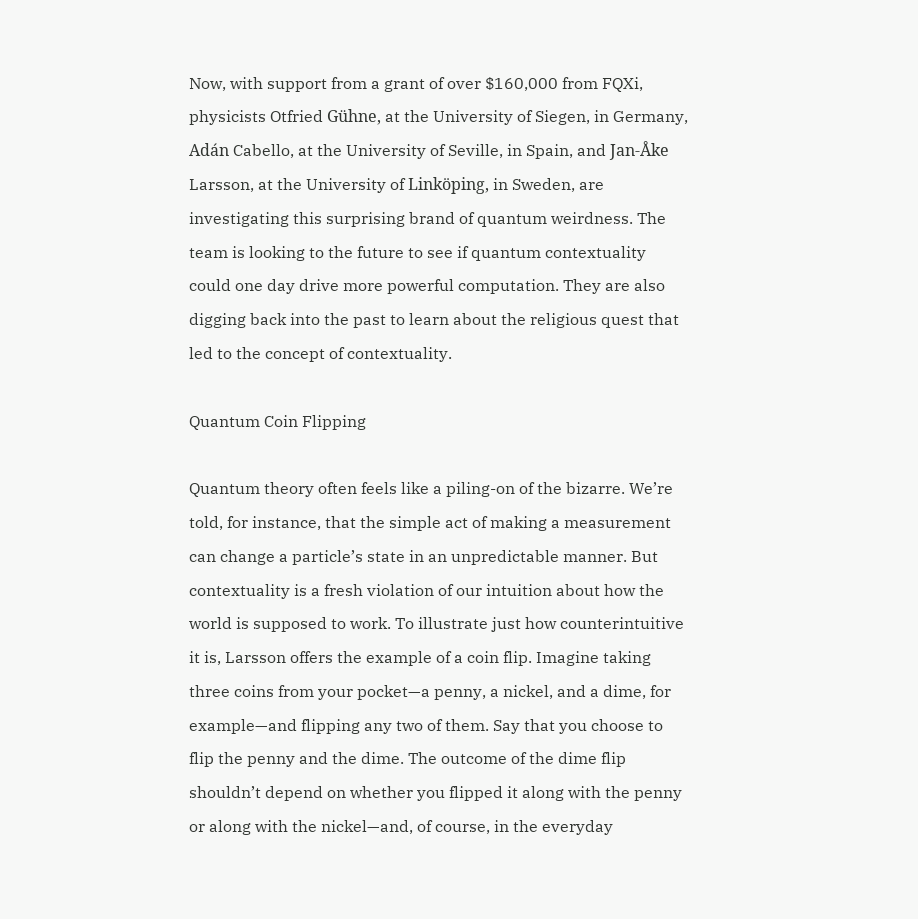Now, with support from a grant of over $160,000 from FQXi, physicists Otfried Gühne, at the University of Siegen, in Germany, Adán Cabello, at the University of Seville, in Spain, and Jan-Åke Larsson, at the University of Linköping, in Sweden, are investigating this surprising brand of quantum weirdness. The team is looking to the future to see if quantum contextuality could one day drive more powerful computation. They are also digging back into the past to learn about the religious quest that led to the concept of contextuality.

Quantum Coin Flipping

Quantum theory often feels like a piling-on of the bizarre. We’re told, for instance, that the simple act of making a measurement can change a particle’s state in an unpredictable manner. But contextuality is a fresh violation of our intuition about how the world is supposed to work. To illustrate just how counterintuitive it is, Larsson offers the example of a coin flip. Imagine taking three coins from your pocket—a penny, a nickel, and a dime, for example—and flipping any two of them. Say that you choose to flip the penny and the dime. The outcome of the dime flip shouldn’t depend on whether you flipped it along with the penny or along with the nickel—and, of course, in the everyday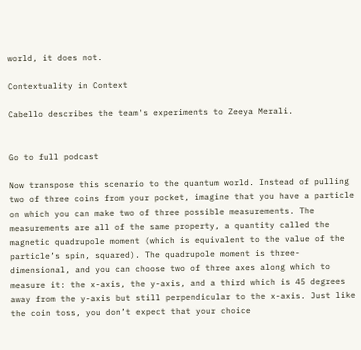world, it does not.

Contextuality in Context

Cabello describes the team's experiments to Zeeya Merali.


Go to full podcast

Now transpose this scenario to the quantum world. Instead of pulling two of three coins from your pocket, imagine that you have a particle on which you can make two of three possible measurements. The measurements are all of the same property, a quantity called the magnetic quadrupole moment (which is equivalent to the value of the particle’s spin, squared). The quadrupole moment is three-dimensional, and you can choose two of three axes along which to measure it: the x-axis, the y-axis, and a third which is 45 degrees away from the y-axis but still perpendicular to the x-axis. Just like the coin toss, you don’t expect that your choice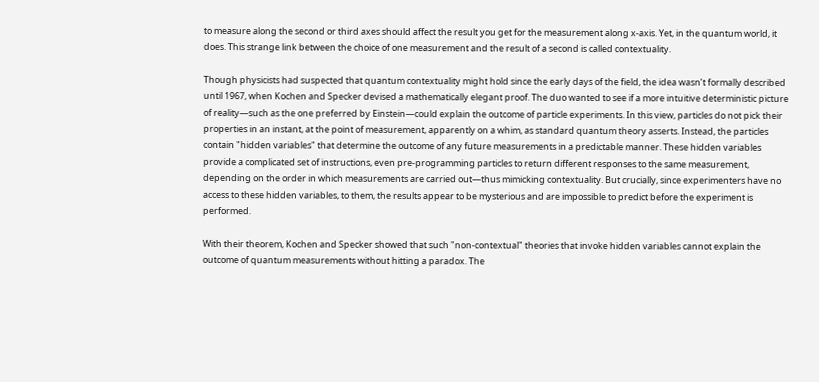to measure along the second or third axes should affect the result you get for the measurement along x-axis. Yet, in the quantum world, it does. This strange link between the choice of one measurement and the result of a second is called contextuality.

Though physicists had suspected that quantum contextuality might hold since the early days of the field, the idea wasn’t formally described until 1967, when Kochen and Specker devised a mathematically elegant proof. The duo wanted to see if a more intuitive deterministic picture of reality—such as the one preferred by Einstein—could explain the outcome of particle experiments. In this view, particles do not pick their properties in an instant, at the point of measurement, apparently on a whim, as standard quantum theory asserts. Instead, the particles contain "hidden variables" that determine the outcome of any future measurements in a predictable manner. These hidden variables provide a complicated set of instructions, even pre-programming particles to return different responses to the same measurement, depending on the order in which measurements are carried out—thus mimicking contextuality. But crucially, since experimenters have no access to these hidden variables, to them, the results appear to be mysterious and are impossible to predict before the experiment is performed.

With their theorem, Kochen and Specker showed that such "non-contextual" theories that invoke hidden variables cannot explain the outcome of quantum measurements without hitting a paradox. The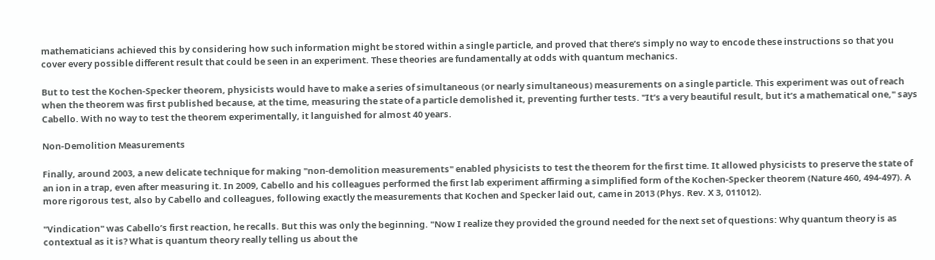mathematicians achieved this by considering how such information might be stored within a single particle, and proved that there’s simply no way to encode these instructions so that you cover every possible different result that could be seen in an experiment. These theories are fundamentally at odds with quantum mechanics.

But to test the Kochen-Specker theorem, physicists would have to make a series of simultaneous (or nearly simultaneous) measurements on a single particle. This experiment was out of reach when the theorem was first published because, at the time, measuring the state of a particle demolished it, preventing further tests. "It’s a very beautiful result, but it’s a mathematical one," says Cabello. With no way to test the theorem experimentally, it languished for almost 40 years.

Non-Demolition Measurements

Finally, around 2003, a new delicate technique for making "non-demolition measurements" enabled physicists to test the theorem for the first time. It allowed physicists to preserve the state of an ion in a trap, even after measuring it. In 2009, Cabello and his colleagues performed the first lab experiment affirming a simplified form of the Kochen-Specker theorem (Nature 460, 494-497). A more rigorous test, also by Cabello and colleagues, following exactly the measurements that Kochen and Specker laid out, came in 2013 (Phys. Rev. X 3, 011012).

"Vindication" was Cabello’s first reaction, he recalls. But this was only the beginning. "Now I realize they provided the ground needed for the next set of questions: Why quantum theory is as contextual as it is? What is quantum theory really telling us about the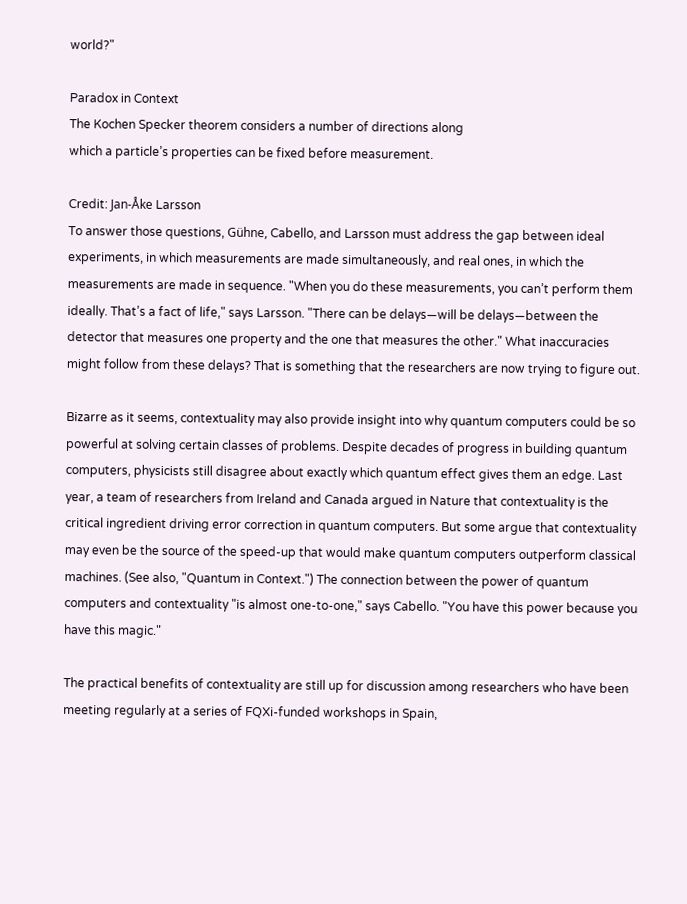world?"

Paradox in Context
The Kochen Specker theorem considers a number of directions along
which a particle’s properties can be fixed before measurement.

Credit: Jan-Åke Larsson
To answer those questions, Gühne, Cabello, and Larsson must address the gap between ideal experiments, in which measurements are made simultaneously, and real ones, in which the measurements are made in sequence. "When you do these measurements, you can’t perform them ideally. That’s a fact of life," says Larsson. "There can be delays—will be delays—between the detector that measures one property and the one that measures the other." What inaccuracies might follow from these delays? That is something that the researchers are now trying to figure out.

Bizarre as it seems, contextuality may also provide insight into why quantum computers could be so powerful at solving certain classes of problems. Despite decades of progress in building quantum computers, physicists still disagree about exactly which quantum effect gives them an edge. Last year, a team of researchers from Ireland and Canada argued in Nature that contextuality is the critical ingredient driving error correction in quantum computers. But some argue that contextuality may even be the source of the speed-up that would make quantum computers outperform classical machines. (See also, "Quantum in Context.") The connection between the power of quantum computers and contextuality "is almost one-to-one," says Cabello. "You have this power because you have this magic."

The practical benefits of contextuality are still up for discussion among researchers who have been meeting regularly at a series of FQXi-funded workshops in Spain,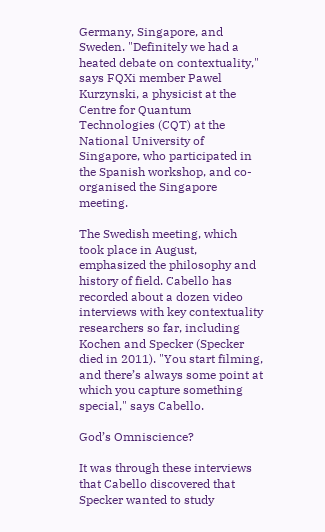Germany, Singapore, and Sweden. "Definitely we had a heated debate on contextuality," says FQXi member Pawel Kurzynski, a physicist at the Centre for Quantum Technologies (CQT) at the National University of Singapore, who participated in the Spanish workshop, and co-organised the Singapore meeting.

The Swedish meeting, which took place in August, emphasized the philosophy and history of field. Cabello has recorded about a dozen video interviews with key contextuality researchers so far, including Kochen and Specker (Specker died in 2011). "You start filming, and there’s always some point at which you capture something special," says Cabello.

God’s Omniscience?

It was through these interviews that Cabello discovered that Specker wanted to study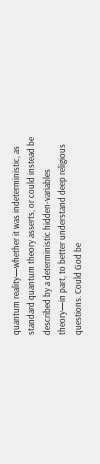quantum reality—whether it was indeterministic, as standard quantum theory asserts, or could instead be described by a deterministic hidden-variables theory—in part, to better understand deep religious questions. Could God be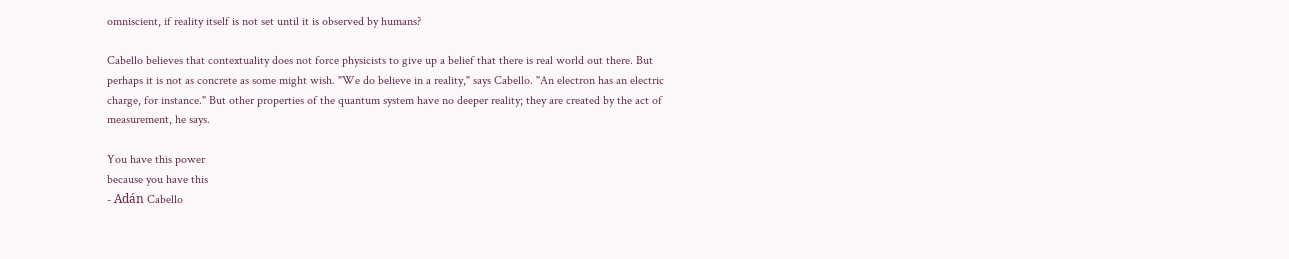omniscient, if reality itself is not set until it is observed by humans?

Cabello believes that contextuality does not force physicists to give up a belief that there is real world out there. But perhaps it is not as concrete as some might wish. "We do believe in a reality," says Cabello. "An electron has an electric charge, for instance." But other properties of the quantum system have no deeper reality; they are created by the act of measurement, he says.

You have this power
because you have this
- Adán Cabello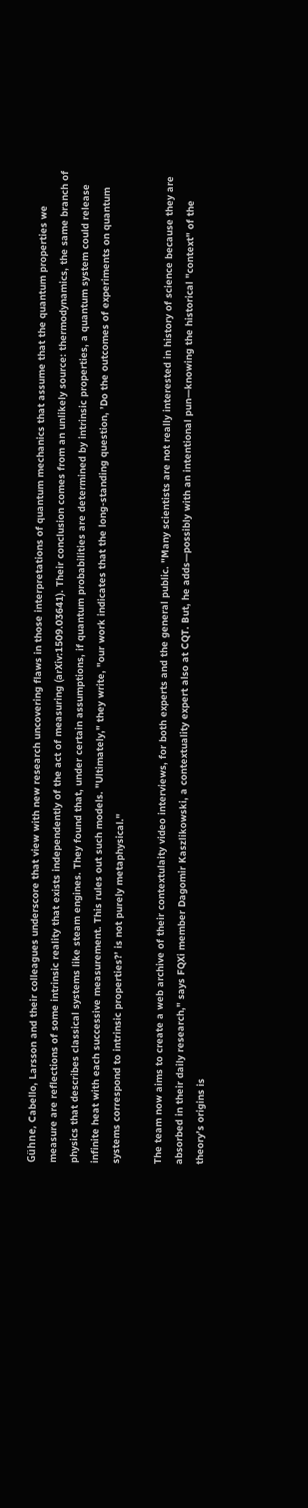Gühne, Cabello, Larsson and their colleagues underscore that view with new research uncovering flaws in those interpretations of quantum mechanics that assume that the quantum properties we measure are reflections of some intrinsic reality that exists independently of the act of measuring (arXiv:1509.03641). Their conclusion comes from an unlikely source: thermodynamics, the same branch of physics that describes classical systems like steam engines. They found that, under certain assumptions, if quantum probabilities are determined by intrinsic properties, a quantum system could release infinite heat with each successive measurement. This rules out such models. "Ultimately," they write, "our work indicates that the long-standing question, ’Do the outcomes of experiments on quantum systems correspond to intrinsic properties?’ is not purely metaphysical."

The team now aims to create a web archive of their contextulaity video interviews, for both experts and the general public. "Many scientists are not really interested in history of science because they are absorbed in their daily research," says FQXi member Dagomir Kaszlikowski, a contextuality expert also at CQT. But, he adds—possibly with an intentional pun—knowing the historical "context" of the theory’s origins is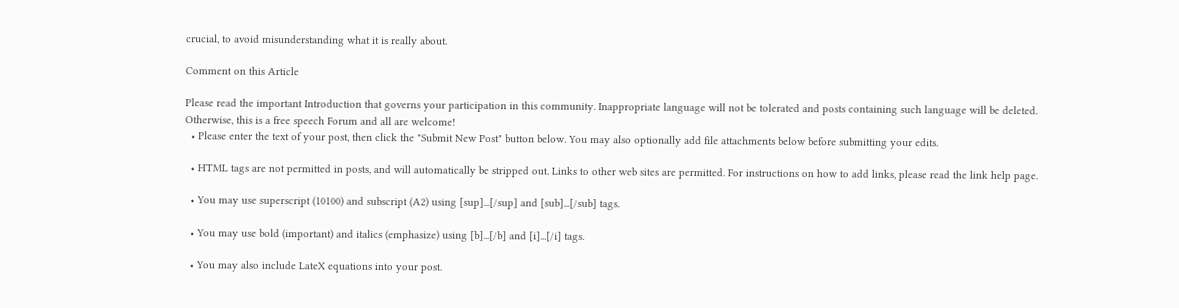crucial, to avoid misunderstanding what it is really about.

Comment on this Article

Please read the important Introduction that governs your participation in this community. Inappropriate language will not be tolerated and posts containing such language will be deleted. Otherwise, this is a free speech Forum and all are welcome!
  • Please enter the text of your post, then click the "Submit New Post" button below. You may also optionally add file attachments below before submitting your edits.

  • HTML tags are not permitted in posts, and will automatically be stripped out. Links to other web sites are permitted. For instructions on how to add links, please read the link help page.

  • You may use superscript (10100) and subscript (A2) using [sup]...[/sup] and [sub]...[/sub] tags.

  • You may use bold (important) and italics (emphasize) using [b]...[/b] and [i]...[/i] tags.

  • You may also include LateX equations into your post.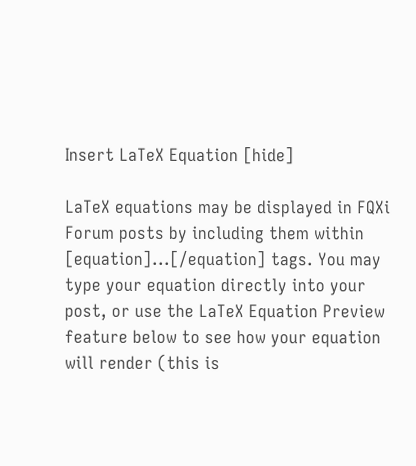Insert LaTeX Equation [hide]

LaTeX equations may be displayed in FQXi Forum posts by including them within [equation]...[/equation] tags. You may type your equation directly into your post, or use the LaTeX Equation Preview feature below to see how your equation will render (this is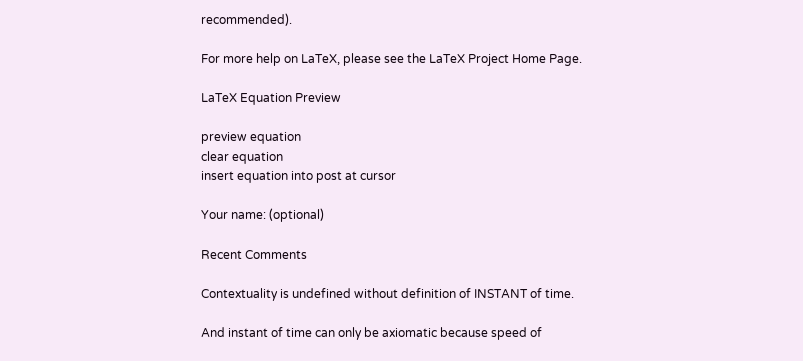recommended).

For more help on LaTeX, please see the LaTeX Project Home Page.

LaTeX Equation Preview

preview equation
clear equation
insert equation into post at cursor

Your name: (optional)

Recent Comments

Contextuality is undefined without definition of INSTANT of time.

And instant of time can only be axiomatic because speed of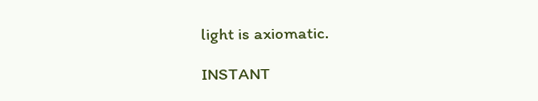light is axiomatic.

INSTANT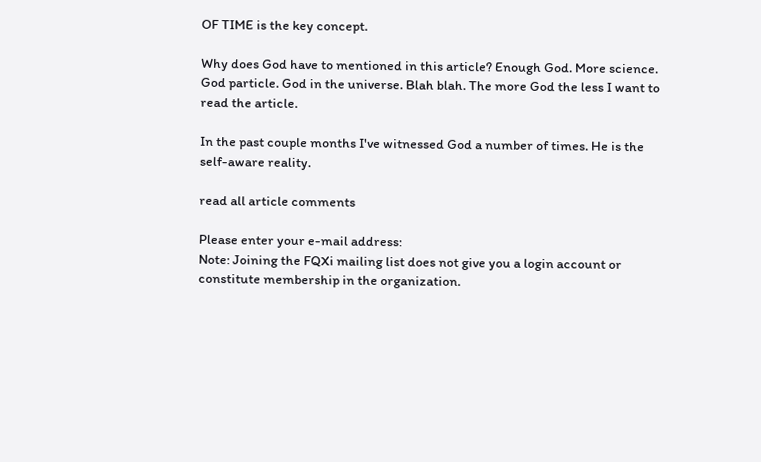OF TIME is the key concept.

Why does God have to mentioned in this article? Enough God. More science. God particle. God in the universe. Blah blah. The more God the less I want to read the article.

In the past couple months I've witnessed God a number of times. He is the self-aware reality.

read all article comments

Please enter your e-mail address:
Note: Joining the FQXi mailing list does not give you a login account or constitute membership in the organization.